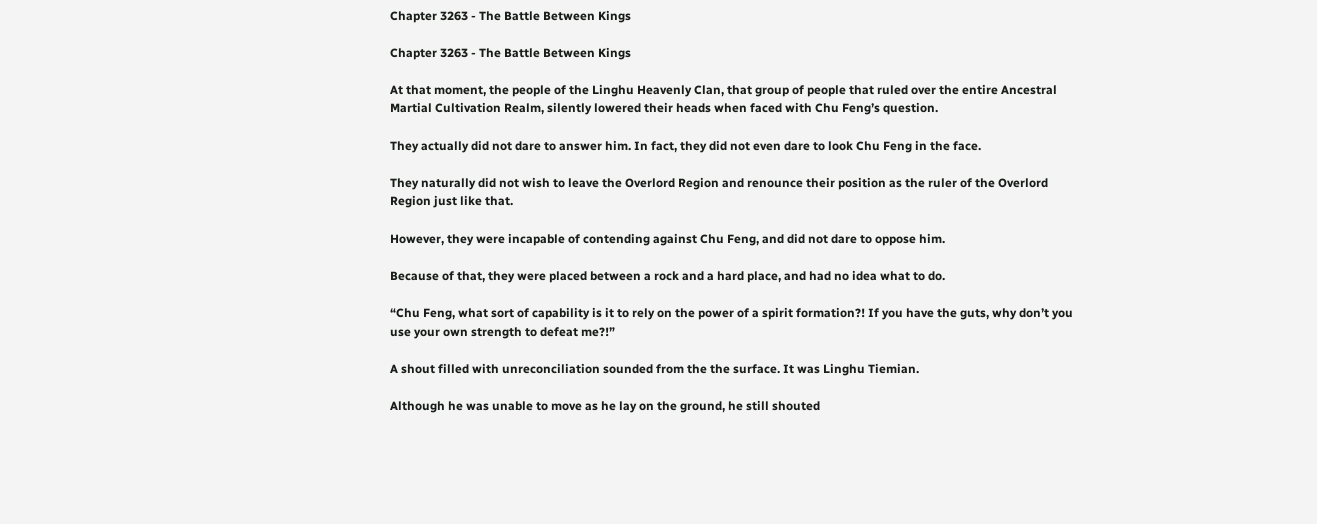Chapter 3263 - The Battle Between Kings

Chapter 3263 - The Battle Between Kings

At that moment, the people of the Linghu Heavenly Clan, that group of people that ruled over the entire Ancestral Martial Cultivation Realm, silently lowered their heads when faced with Chu Feng’s question.

They actually did not dare to answer him. In fact, they did not even dare to look Chu Feng in the face.

They naturally did not wish to leave the Overlord Region and renounce their position as the ruler of the Overlord Region just like that.

However, they were incapable of contending against Chu Feng, and did not dare to oppose him.

Because of that, they were placed between a rock and a hard place, and had no idea what to do.

“Chu Feng, what sort of capability is it to rely on the power of a spirit formation?! If you have the guts, why don’t you use your own strength to defeat me?!”

A shout filled with unreconciliation sounded from the the surface. It was Linghu Tiemian.

Although he was unable to move as he lay on the ground, he still shouted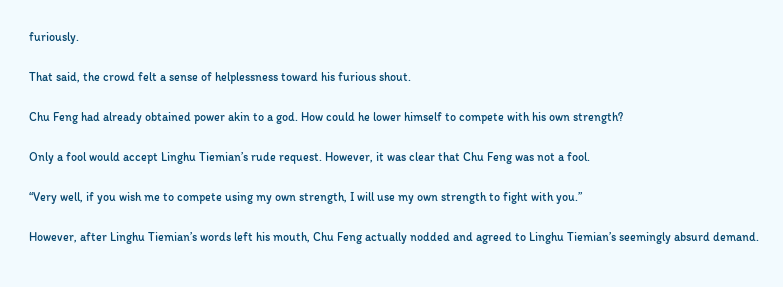furiously.

That said, the crowd felt a sense of helplessness toward his furious shout.

Chu Feng had already obtained power akin to a god. How could he lower himself to compete with his own strength?

Only a fool would accept Linghu Tiemian’s rude request. However, it was clear that Chu Feng was not a fool.

“Very well, if you wish me to compete using my own strength, I will use my own strength to fight with you.”

However, after Linghu Tiemian’s words left his mouth, Chu Feng actually nodded and agreed to Linghu Tiemian’s seemingly absurd demand.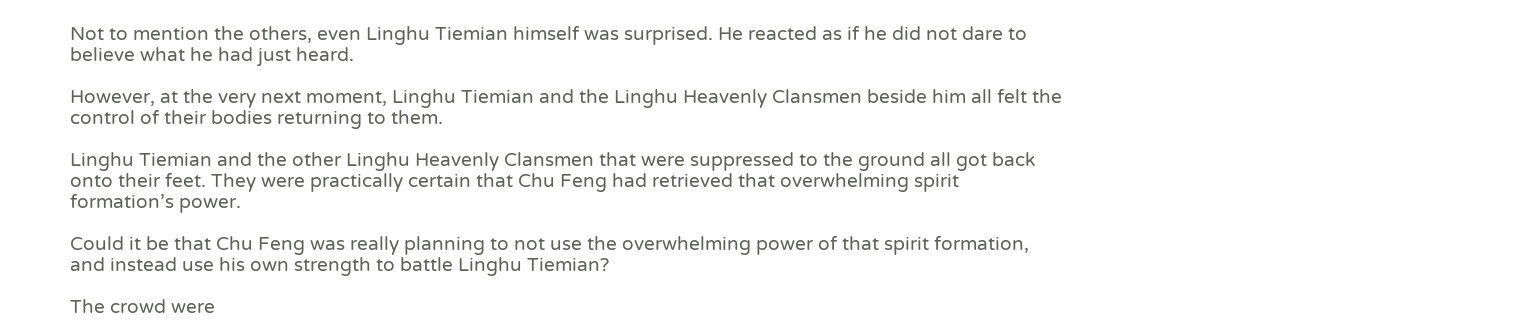Not to mention the others, even Linghu Tiemian himself was surprised. He reacted as if he did not dare to believe what he had just heard.

However, at the very next moment, Linghu Tiemian and the Linghu Heavenly Clansmen beside him all felt the control of their bodies returning to them.

Linghu Tiemian and the other Linghu Heavenly Clansmen that were suppressed to the ground all got back onto their feet. They were practically certain that Chu Feng had retrieved that overwhelming spirit formation’s power.

Could it be that Chu Feng was really planning to not use the overwhelming power of that spirit formation, and instead use his own strength to battle Linghu Tiemian?

The crowd were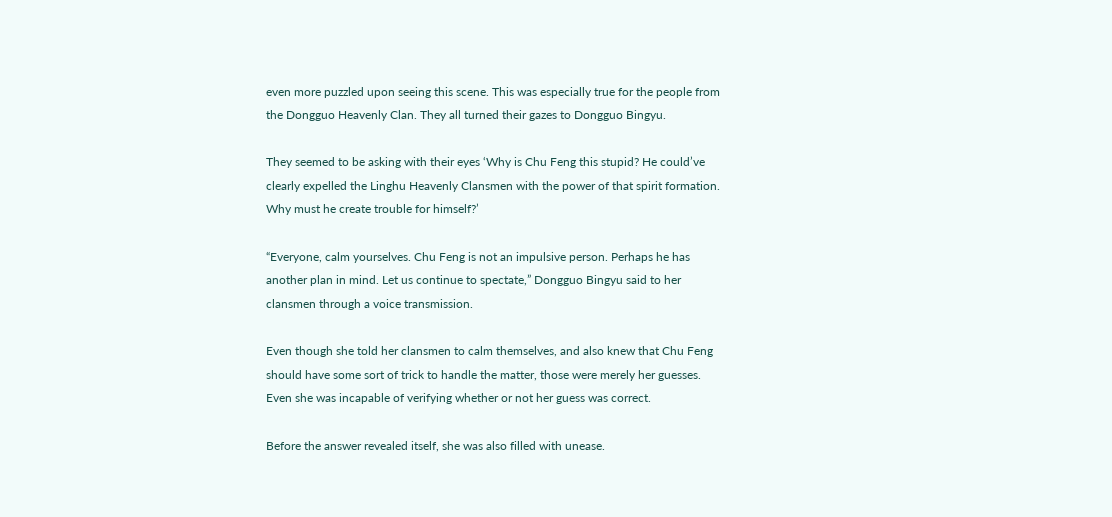even more puzzled upon seeing this scene. This was especially true for the people from the Dongguo Heavenly Clan. They all turned their gazes to Dongguo Bingyu.

They seemed to be asking with their eyes ‘Why is Chu Feng this stupid? He could’ve clearly expelled the Linghu Heavenly Clansmen with the power of that spirit formation. Why must he create trouble for himself?’

“Everyone, calm yourselves. Chu Feng is not an impulsive person. Perhaps he has another plan in mind. Let us continue to spectate,” Dongguo Bingyu said to her clansmen through a voice transmission.

Even though she told her clansmen to calm themselves, and also knew that Chu Feng should have some sort of trick to handle the matter, those were merely her guesses. Even she was incapable of verifying whether or not her guess was correct.

Before the answer revealed itself, she was also filled with unease.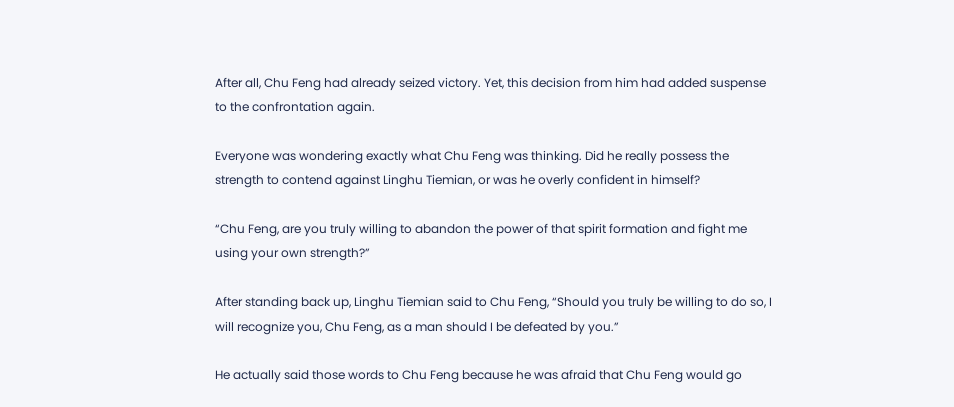After all, Chu Feng had already seized victory. Yet, this decision from him had added suspense to the confrontation again.

Everyone was wondering exactly what Chu Feng was thinking. Did he really possess the strength to contend against Linghu Tiemian, or was he overly confident in himself?

“Chu Feng, are you truly willing to abandon the power of that spirit formation and fight me using your own strength?”

After standing back up, Linghu Tiemian said to Chu Feng, “Should you truly be willing to do so, I will recognize you, Chu Feng, as a man should I be defeated by you.”

He actually said those words to Chu Feng because he was afraid that Chu Feng would go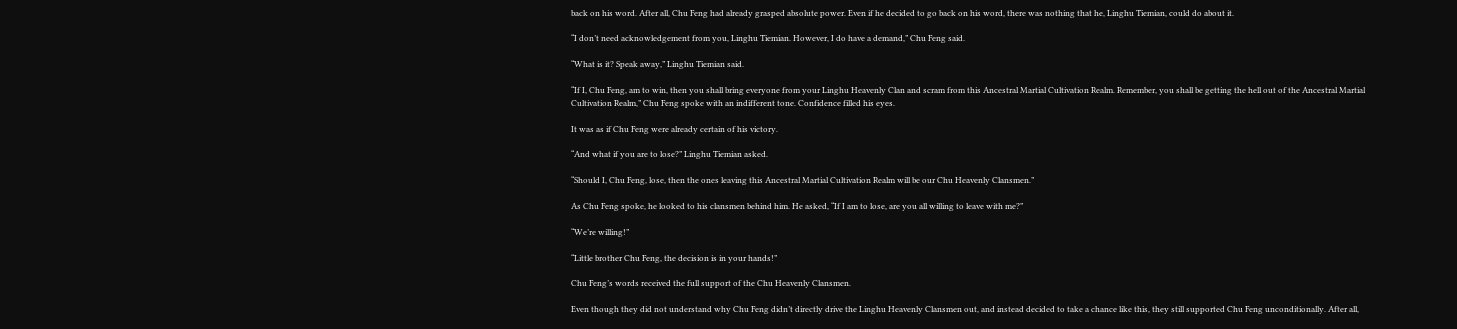back on his word. After all, Chu Feng had already grasped absolute power. Even if he decided to go back on his word, there was nothing that he, Linghu Tiemian, could do about it.

“I don’t need acknowledgement from you, Linghu Tiemian. However, I do have a demand,” Chu Feng said.

“What is it? Speak away,” Linghu Tiemian said.

“If I, Chu Feng, am to win, then you shall bring everyone from your Linghu Heavenly Clan and scram from this Ancestral Martial Cultivation Realm. Remember, you shall be getting the hell out of the Ancestral Martial Cultivation Realm,” Chu Feng spoke with an indifferent tone. Confidence filled his eyes.

It was as if Chu Feng were already certain of his victory.

“And what if you are to lose?” Linghu Tiemian asked.

“Should I, Chu Feng, lose, then the ones leaving this Ancestral Martial Cultivation Realm will be our Chu Heavenly Clansmen.”

As Chu Feng spoke, he looked to his clansmen behind him. He asked, “If I am to lose, are you all willing to leave with me?”

“We’re willing!”

“Little brother Chu Feng, the decision is in your hands!”

Chu Feng’s words received the full support of the Chu Heavenly Clansmen.

Even though they did not understand why Chu Feng didn’t directly drive the Linghu Heavenly Clansmen out, and instead decided to take a chance like this, they still supported Chu Feng unconditionally. After all,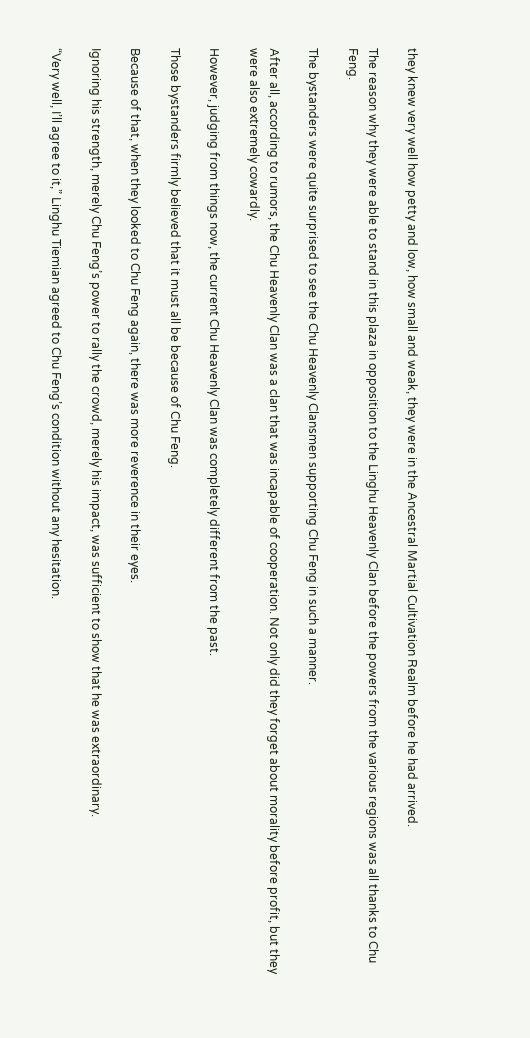they knew very well how petty and low, how small and weak, they were in the Ancestral Martial Cultivation Realm before he had arrived.

The reason why they were able to stand in this plaza in opposition to the Linghu Heavenly Clan before the powers from the various regions was all thanks to Chu Feng.

The bystanders were quite surprised to see the Chu Heavenly Clansmen supporting Chu Feng in such a manner.

After all, according to rumors, the Chu Heavenly Clan was a clan that was incapable of cooperation. Not only did they forget about morality before profit, but they were also extremely cowardly.

However, judging from things now, the current Chu Heavenly Clan was completely different from the past.

Those bystanders firmly believed that it must all be because of Chu Feng.

Because of that, when they looked to Chu Feng again, there was more reverence in their eyes.

Ignoring his strength, merely Chu Feng’s power to rally the crowd, merely his impact, was sufficient to show that he was extraordinary.

“Very well, I’ll agree to it,” Linghu Tiemian agreed to Chu Feng’s condition without any hesitation.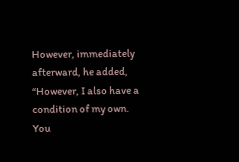However, immediately afterward, he added, “However, I also have a condition of my own. You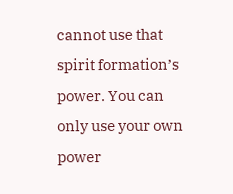cannot use that spirit formation’s power. You can only use your own power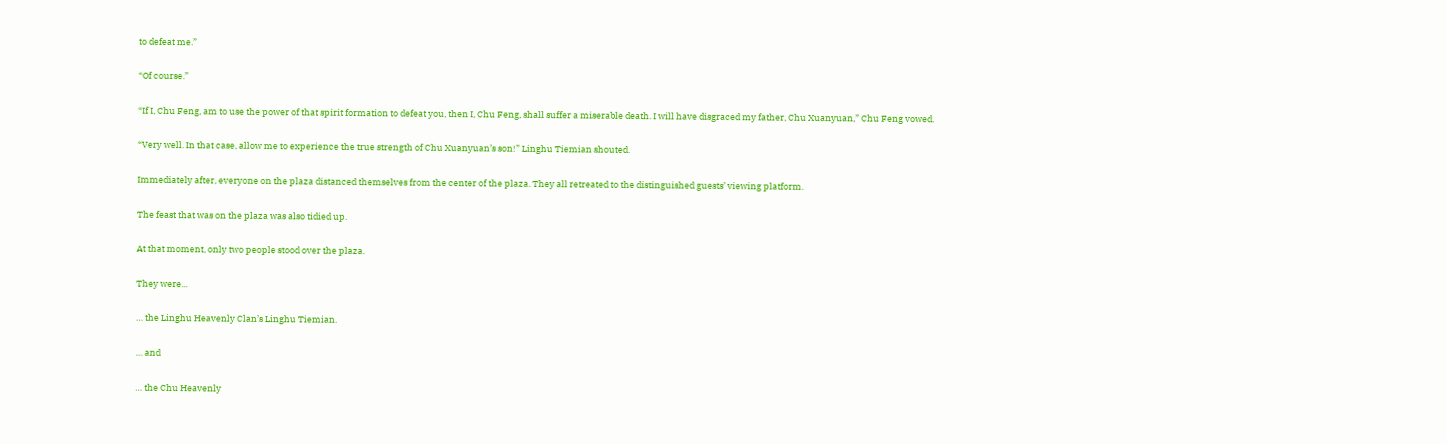to defeat me.”

“Of course.”

“If I, Chu Feng, am to use the power of that spirit formation to defeat you, then I, Chu Feng, shall suffer a miserable death. I will have disgraced my father, Chu Xuanyuan,” Chu Feng vowed.

“Very well. In that case, allow me to experience the true strength of Chu Xuanyuan’s son!” Linghu Tiemian shouted.

Immediately after, everyone on the plaza distanced themselves from the center of the plaza. They all retreated to the distinguished guests’ viewing platform.

The feast that was on the plaza was also tidied up.

At that moment, only two people stood over the plaza.

They were...

… the Linghu Heavenly Clan’s Linghu Tiemian.

… and

… the Chu Heavenly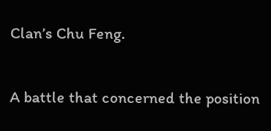Clan’s Chu Feng.

A battle that concerned the position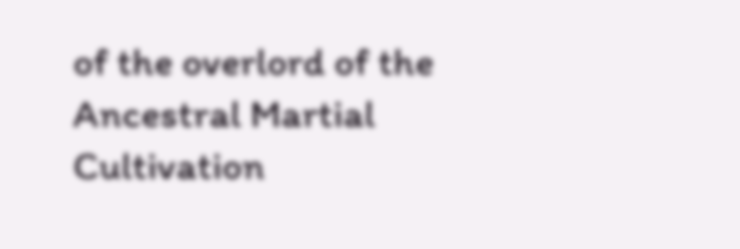of the overlord of the Ancestral Martial Cultivation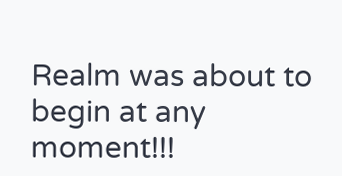Realm was about to begin at any moment!!!